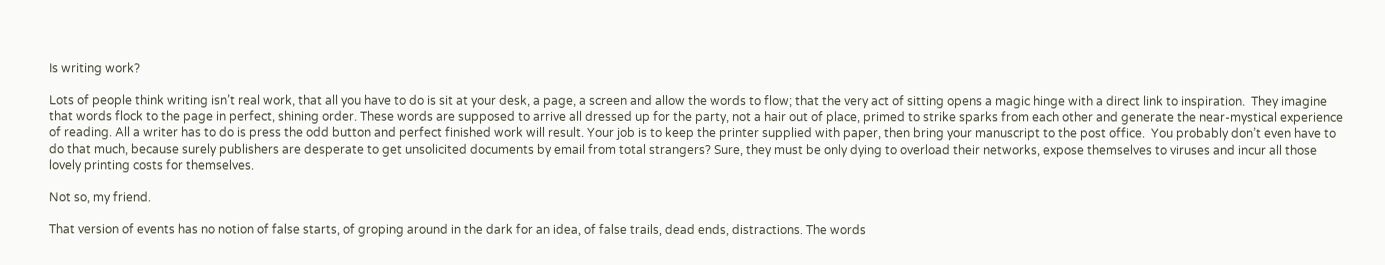Is writing work?

Lots of people think writing isn’t real work, that all you have to do is sit at your desk, a page, a screen and allow the words to flow; that the very act of sitting opens a magic hinge with a direct link to inspiration.  They imagine that words flock to the page in perfect, shining order. These words are supposed to arrive all dressed up for the party, not a hair out of place, primed to strike sparks from each other and generate the near-mystical experience of reading. All a writer has to do is press the odd button and perfect finished work will result. Your job is to keep the printer supplied with paper, then bring your manuscript to the post office.  You probably don’t even have to do that much, because surely publishers are desperate to get unsolicited documents by email from total strangers? Sure, they must be only dying to overload their networks, expose themselves to viruses and incur all those lovely printing costs for themselves.

Not so, my friend.

That version of events has no notion of false starts, of groping around in the dark for an idea, of false trails, dead ends, distractions. The words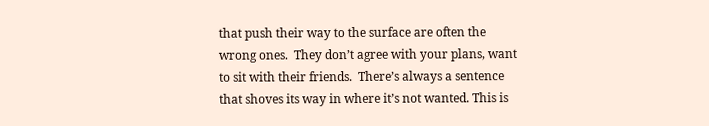that push their way to the surface are often the wrong ones.  They don’t agree with your plans, want to sit with their friends.  There’s always a sentence that shoves its way in where it’s not wanted. This is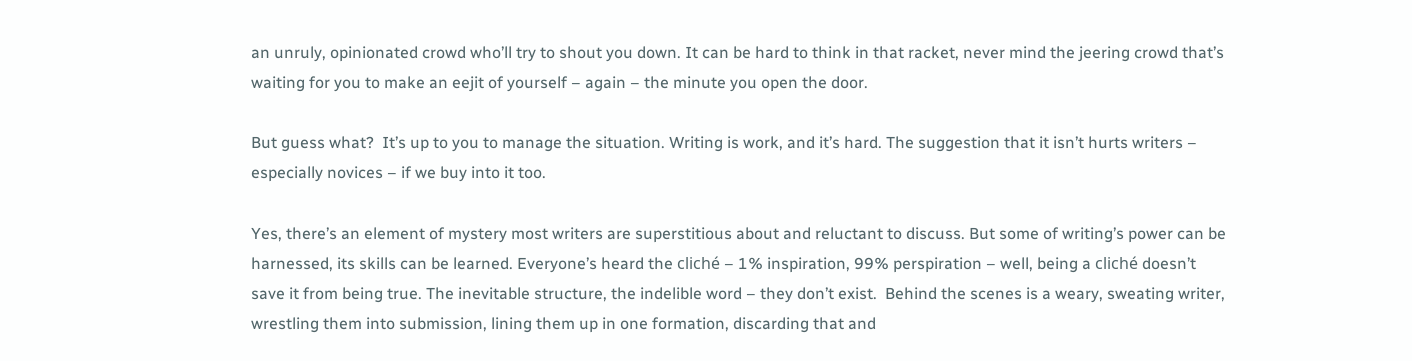an unruly, opinionated crowd who’ll try to shout you down. It can be hard to think in that racket, never mind the jeering crowd that’s waiting for you to make an eejit of yourself – again – the minute you open the door.

But guess what?  It’s up to you to manage the situation. Writing is work, and it’s hard. The suggestion that it isn’t hurts writers – especially novices – if we buy into it too.

Yes, there’s an element of mystery most writers are superstitious about and reluctant to discuss. But some of writing’s power can be harnessed, its skills can be learned. Everyone’s heard the cliché – 1% inspiration, 99% perspiration – well, being a cliché doesn’t save it from being true. The inevitable structure, the indelible word – they don’t exist.  Behind the scenes is a weary, sweating writer, wrestling them into submission, lining them up in one formation, discarding that and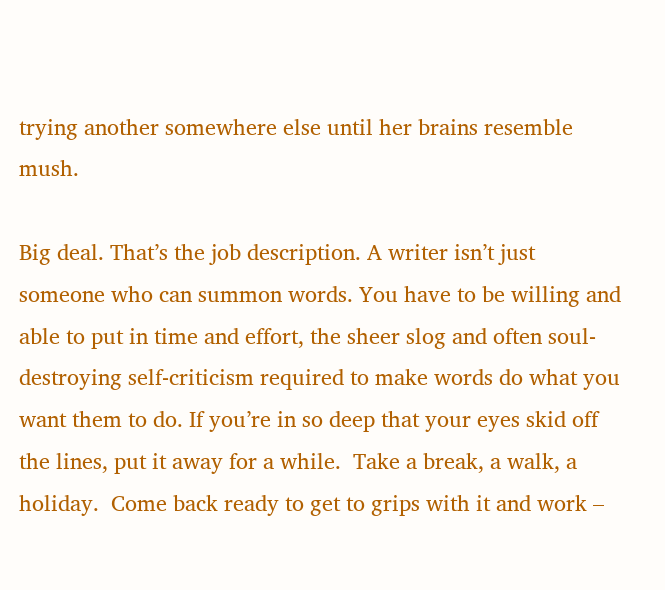trying another somewhere else until her brains resemble mush.

Big deal. That’s the job description. A writer isn’t just someone who can summon words. You have to be willing and able to put in time and effort, the sheer slog and often soul-destroying self-criticism required to make words do what you want them to do. If you’re in so deep that your eyes skid off the lines, put it away for a while.  Take a break, a walk, a holiday.  Come back ready to get to grips with it and work –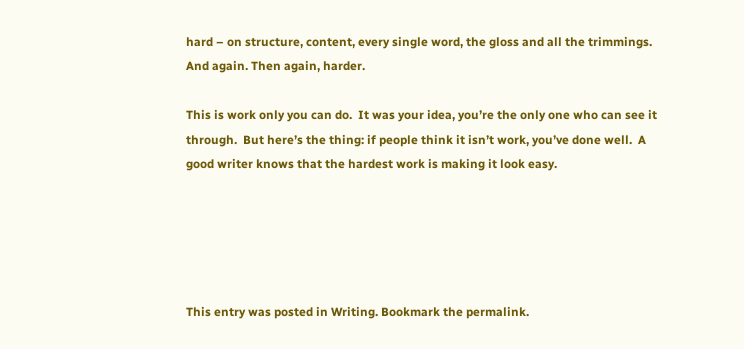hard – on structure, content, every single word, the gloss and all the trimmings. And again. Then again, harder.

This is work only you can do.  It was your idea, you’re the only one who can see it through.  But here’s the thing: if people think it isn’t work, you’ve done well.  A good writer knows that the hardest work is making it look easy.





This entry was posted in Writing. Bookmark the permalink.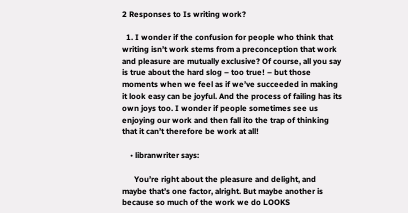2 Responses to Is writing work?

  1. I wonder if the confusion for people who think that writing isn’t work stems from a preconception that work and pleasure are mutually exclusive? Of course, all you say is true about the hard slog – too true! – but those moments when we feel as if we’ve succeeded in making it look easy can be joyful. And the process of failing has its own joys too. I wonder if people sometimes see us enjoying our work and then fall ito the trap of thinking that it can’t therefore be work at all!

    • libranwriter says:

      You’re right about the pleasure and delight, and maybe that’s one factor, alright. But maybe another is because so much of the work we do LOOKS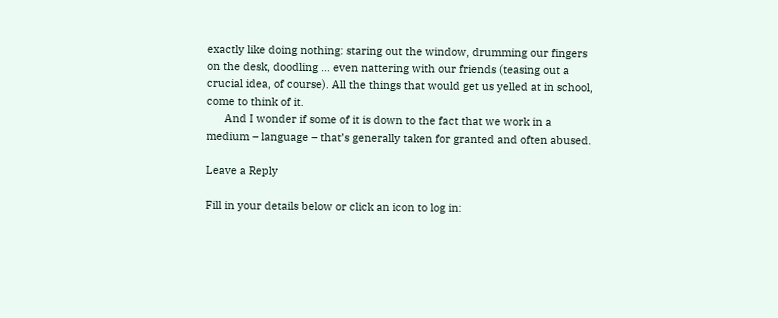exactly like doing nothing: staring out the window, drumming our fingers on the desk, doodling … even nattering with our friends (teasing out a crucial idea, of course). All the things that would get us yelled at in school, come to think of it.
      And I wonder if some of it is down to the fact that we work in a medium – language – that’s generally taken for granted and often abused.

Leave a Reply

Fill in your details below or click an icon to log in: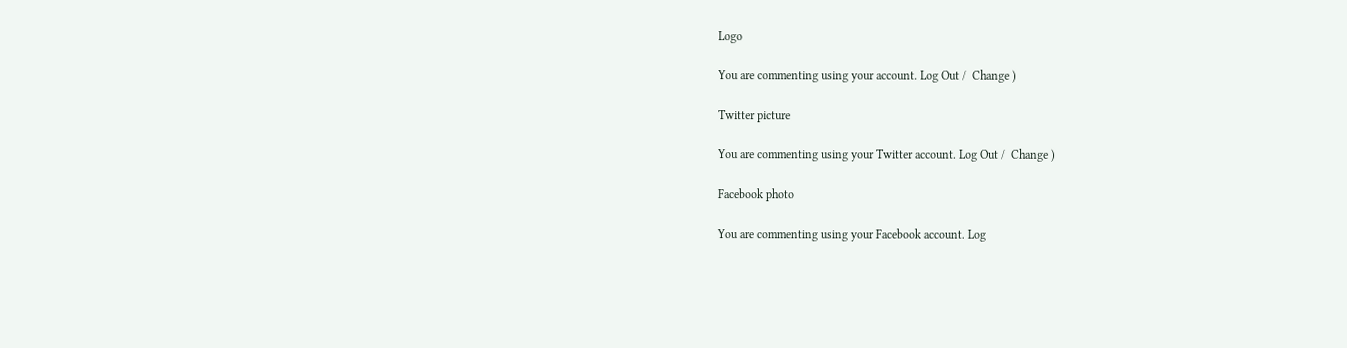Logo

You are commenting using your account. Log Out /  Change )

Twitter picture

You are commenting using your Twitter account. Log Out /  Change )

Facebook photo

You are commenting using your Facebook account. Log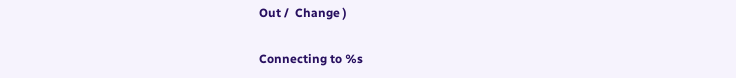Out /  Change )

Connecting to %s